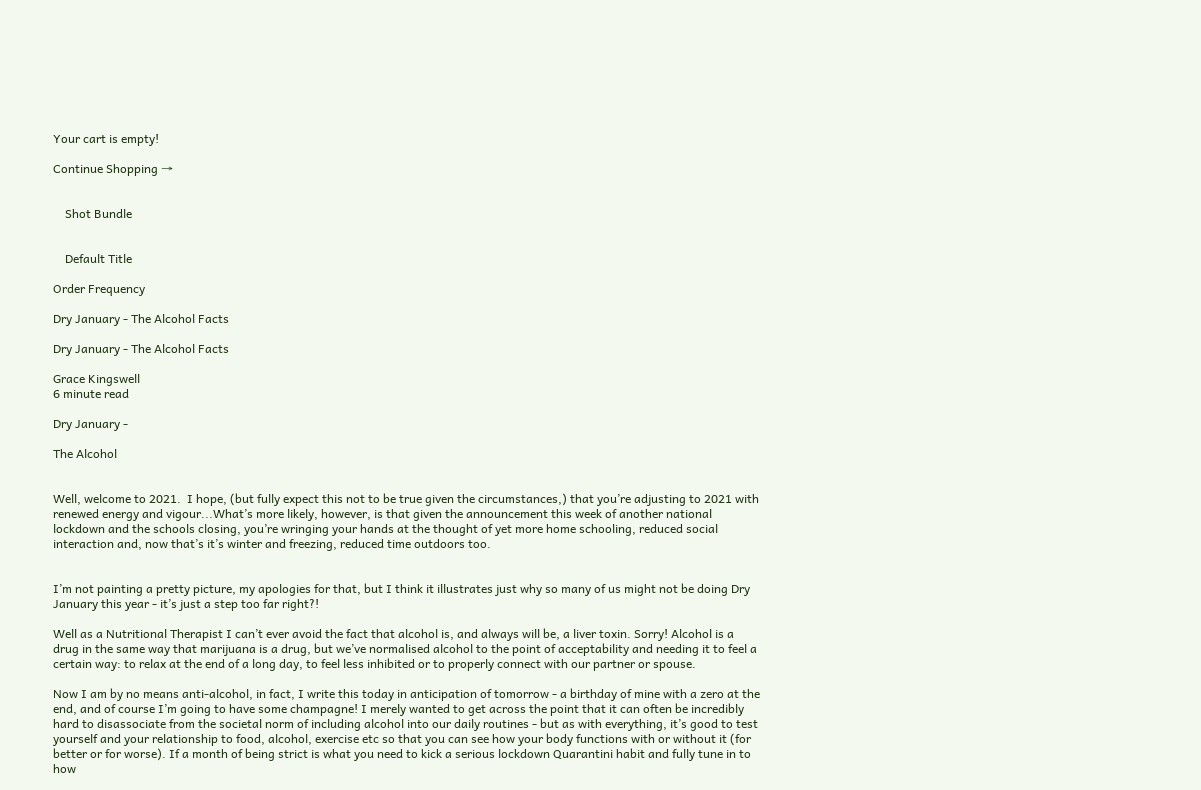Your cart is empty!

Continue Shopping →


    Shot Bundle


    Default Title

Order Frequency

Dry January - The Alcohol Facts

Dry January - The Alcohol Facts

Grace Kingswell
6 minute read

Dry January -

The Alcohol


Well, welcome to 2021.  I hope, (but fully expect this not to be true given the circumstances,) that you’re adjusting to 2021 with renewed energy and vigour...What’s more likely, however, is that given the announcement this week of another national lockdown and the schools closing, you’re wringing your hands at the thought of yet more home schooling, reduced social interaction and, now that’s it’s winter and freezing, reduced time outdoors too.


I’m not painting a pretty picture, my apologies for that, but I think it illustrates just why so many of us might not be doing Dry January this year - it’s just a step too far right?!

Well as a Nutritional Therapist I can’t ever avoid the fact that alcohol is, and always will be, a liver toxin. Sorry! Alcohol is a drug in the same way that marijuana is a drug, but we’ve normalised alcohol to the point of acceptability and needing it to feel a certain way: to relax at the end of a long day, to feel less inhibited or to properly connect with our partner or spouse.

Now I am by no means anti-alcohol, in fact, I write this today in anticipation of tomorrow - a birthday of mine with a zero at the end, and of course I’m going to have some champagne! I merely wanted to get across the point that it can often be incredibly hard to disassociate from the societal norm of including alcohol into our daily routines - but as with everything, it’s good to test yourself and your relationship to food, alcohol, exercise etc so that you can see how your body functions with or without it (for better or for worse). If a month of being strict is what you need to kick a serious lockdown Quarantini habit and fully tune in to how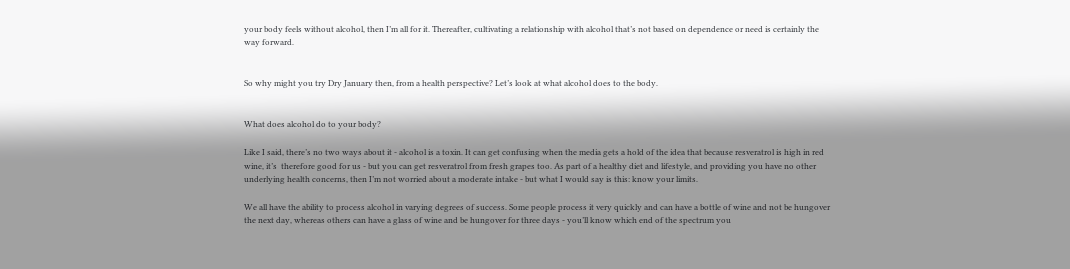your body feels without alcohol, then I’m all for it. Thereafter, cultivating a relationship with alcohol that’s not based on dependence or need is certainly the way forward.


So why might you try Dry January then, from a health perspective? Let’s look at what alcohol does to the body.


What does alcohol do to your body?

Like I said, there’s no two ways about it - alcohol is a toxin. It can get confusing when the media gets a hold of the idea that because resveratrol is high in red wine, it’s  therefore good for us - but you can get resveratrol from fresh grapes too. As part of a healthy diet and lifestyle, and providing you have no other underlying health concerns, then I’m not worried about a moderate intake - but what I would say is this: know your limits.

We all have the ability to process alcohol in varying degrees of success. Some people process it very quickly and can have a bottle of wine and not be hungover the next day, whereas others can have a glass of wine and be hungover for three days - you’ll know which end of the spectrum you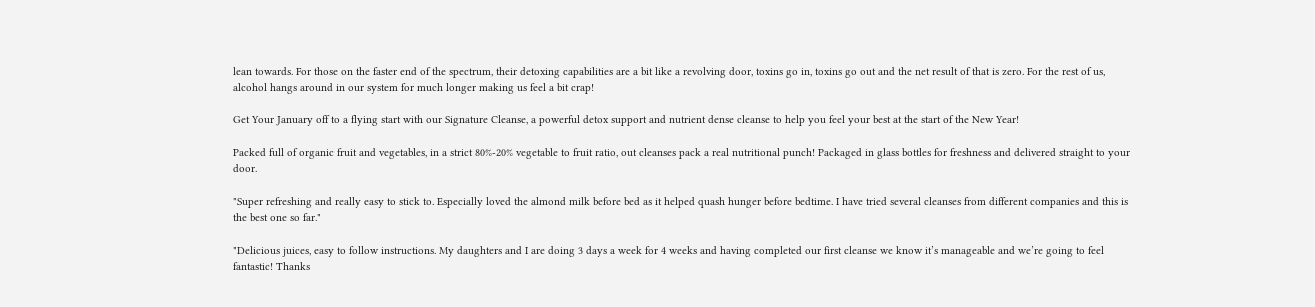lean towards. For those on the faster end of the spectrum, their detoxing capabilities are a bit like a revolving door, toxins go in, toxins go out and the net result of that is zero. For the rest of us, alcohol hangs around in our system for much longer making us feel a bit crap!

Get Your January off to a flying start with our Signature Cleanse, a powerful detox support and nutrient dense cleanse to help you feel your best at the start of the New Year!

Packed full of organic fruit and vegetables, in a strict 80%-20% vegetable to fruit ratio, out cleanses pack a real nutritional punch! Packaged in glass bottles for freshness and delivered straight to your door.

"Super refreshing and really easy to stick to. Especially loved the almond milk before bed as it helped quash hunger before bedtime. I have tried several cleanses from different companies and this is the best one so far."

"Delicious juices, easy to follow instructions. My daughters and I are doing 3 days a week for 4 weeks and having completed our first cleanse we know it’s manageable and we’re going to feel fantastic! Thanks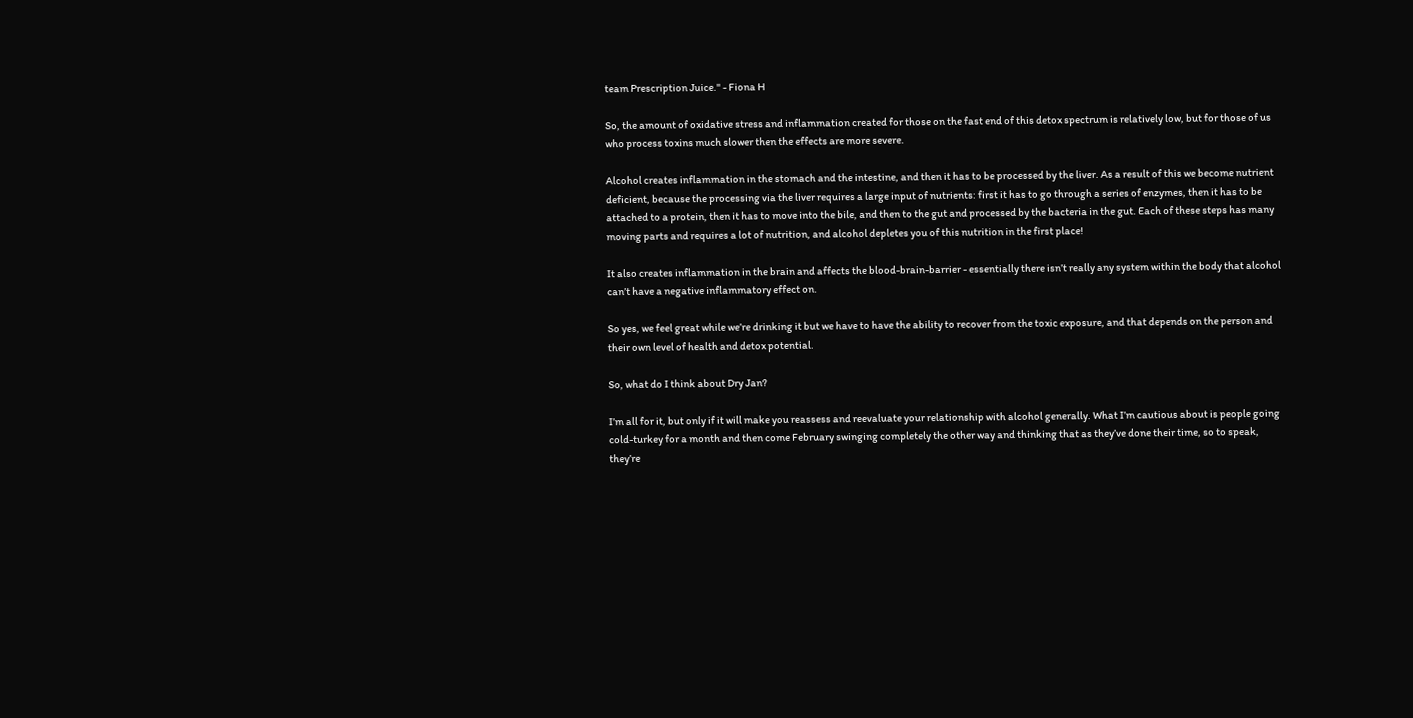team Prescription Juice." - Fiona H

So, the amount of oxidative stress and inflammation created for those on the fast end of this detox spectrum is relatively low, but for those of us who process toxins much slower then the effects are more severe.

Alcohol creates inflammation in the stomach and the intestine, and then it has to be processed by the liver. As a result of this we become nutrient deficient, because the processing via the liver requires a large input of nutrients: first it has to go through a series of enzymes, then it has to be attached to a protein, then it has to move into the bile, and then to the gut and processed by the bacteria in the gut. Each of these steps has many moving parts and requires a lot of nutrition, and alcohol depletes you of this nutrition in the first place!

It also creates inflammation in the brain and affects the blood-brain-barrier - essentially there isn’t really any system within the body that alcohol can’t have a negative inflammatory effect on.

So yes, we feel great while we’re drinking it but we have to have the ability to recover from the toxic exposure, and that depends on the person and their own level of health and detox potential.

So, what do I think about Dry Jan?

I’m all for it, but only if it will make you reassess and reevaluate your relationship with alcohol generally. What I’m cautious about is people going cold-turkey for a month and then come February swinging completely the other way and thinking that as they’ve done their time, so to speak, they’re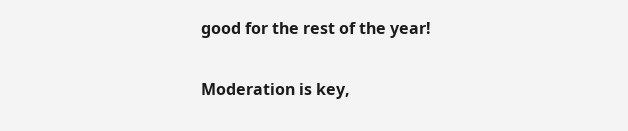good for the rest of the year!

Moderation is key,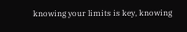knowing your limits is key, knowing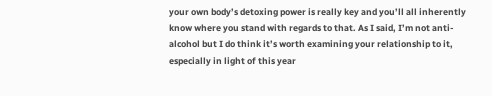your own body’s detoxing power is really key and you’ll all inherently know where you stand with regards to that. As I said, I’m not anti-alcohol but I do think it’s worth examining your relationship to it, especially in light of this year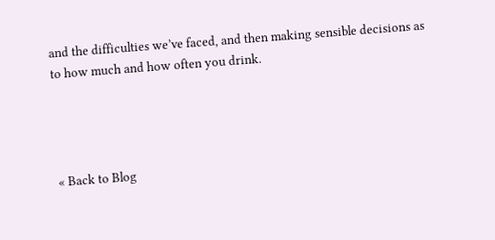and the difficulties we’ve faced, and then making sensible decisions as to how much and how often you drink.




« Back to Blog